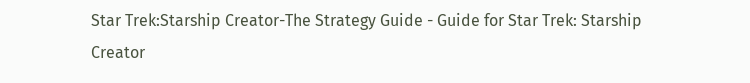Star Trek:Starship Creator-The Strategy Guide - Guide for Star Trek: Starship Creator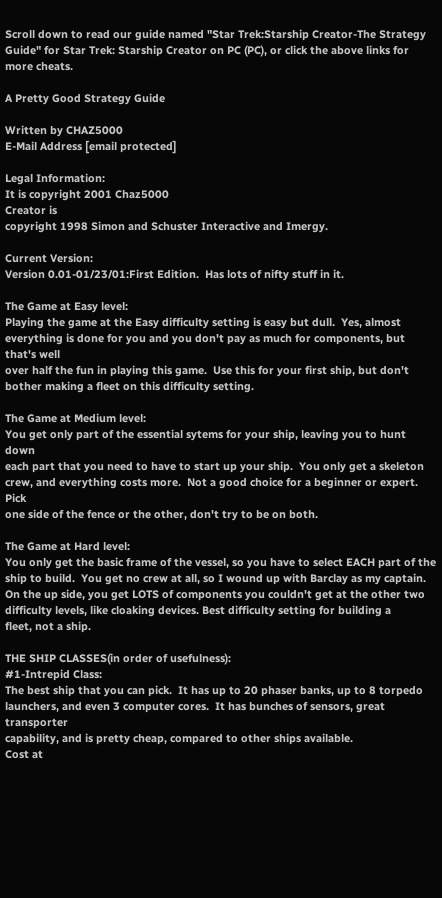Scroll down to read our guide named "Star Trek:Starship Creator-The Strategy Guide" for Star Trek: Starship Creator on PC (PC), or click the above links for more cheats.

A Pretty Good Strategy Guide

Written by CHAZ5000
E-Mail Address [email protected]

Legal Information:
It is copyright 2001 Chaz5000
Creator is
copyright 1998 Simon and Schuster Interactive and Imergy.

Current Version:
Version 0.01-01/23/01:First Edition.  Has lots of nifty stuff in it.

The Game at Easy level:
Playing the game at the Easy difficulty setting is easy but dull.  Yes, almost
everything is done for you and you don't pay as much for components, but that's well
over half the fun in playing this game.  Use this for your first ship, but don't
bother making a fleet on this difficulty setting.

The Game at Medium level:
You get only part of the essential sytems for your ship, leaving you to hunt down
each part that you need to have to start up your ship.  You only get a skeleton
crew, and everything costs more.  Not a good choice for a beginner or expert.  Pick
one side of the fence or the other, don't try to be on both.

The Game at Hard level:
You only get the basic frame of the vessel, so you have to select EACH part of the
ship to build.  You get no crew at all, so I wound up with Barclay as my captain.
On the up side, you get LOTS of components you couldn't get at the other two
difficulty levels, like cloaking devices. Best difficulty setting for building a
fleet, not a ship.

THE SHIP CLASSES(in order of usefulness):
#1-Intrepid Class:
The best ship that you can pick.  It has up to 20 phaser banks, up to 8 torpedo
launchers, and even 3 computer cores.  It has bunches of sensors, great transporter
capability, and is pretty cheap, compared to other ships available.
Cost at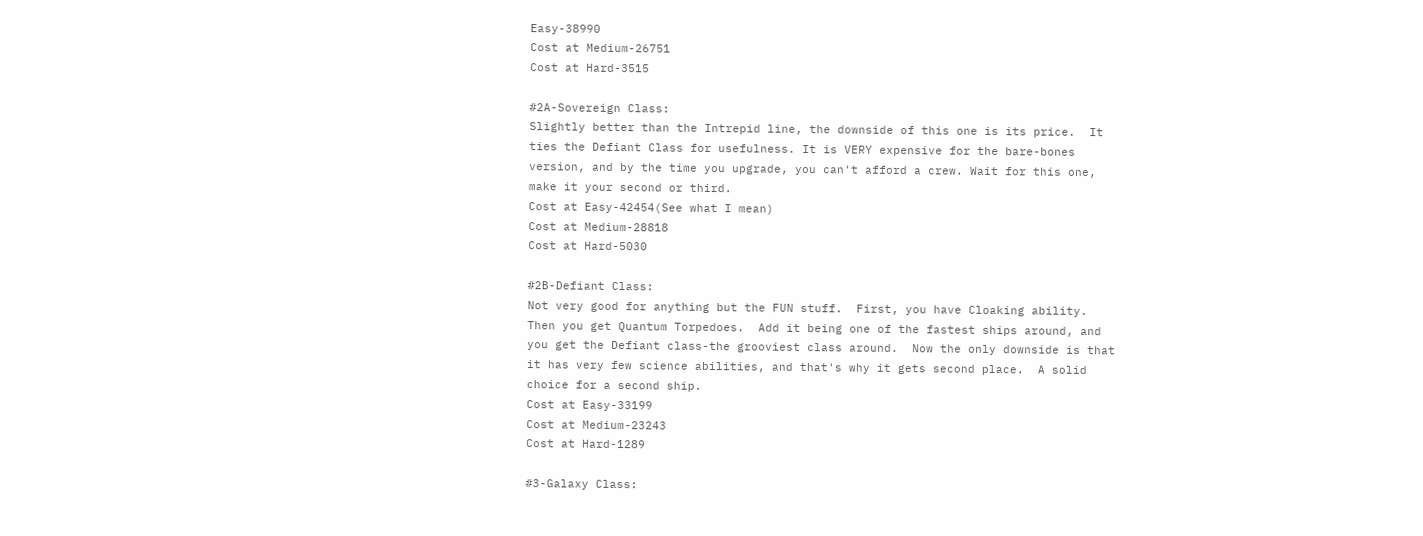Easy-38990
Cost at Medium-26751
Cost at Hard-3515

#2A-Sovereign Class:
Slightly better than the Intrepid line, the downside of this one is its price.  It
ties the Defiant Class for usefulness. It is VERY expensive for the bare-bones
version, and by the time you upgrade, you can't afford a crew. Wait for this one,
make it your second or third.
Cost at Easy-42454(See what I mean)
Cost at Medium-28818
Cost at Hard-5030

#2B-Defiant Class:
Not very good for anything but the FUN stuff.  First, you have Cloaking ability.
Then you get Quantum Torpedoes.  Add it being one of the fastest ships around, and
you get the Defiant class-the grooviest class around.  Now the only downside is that
it has very few science abilities, and that's why it gets second place.  A solid
choice for a second ship.
Cost at Easy-33199
Cost at Medium-23243
Cost at Hard-1289

#3-Galaxy Class: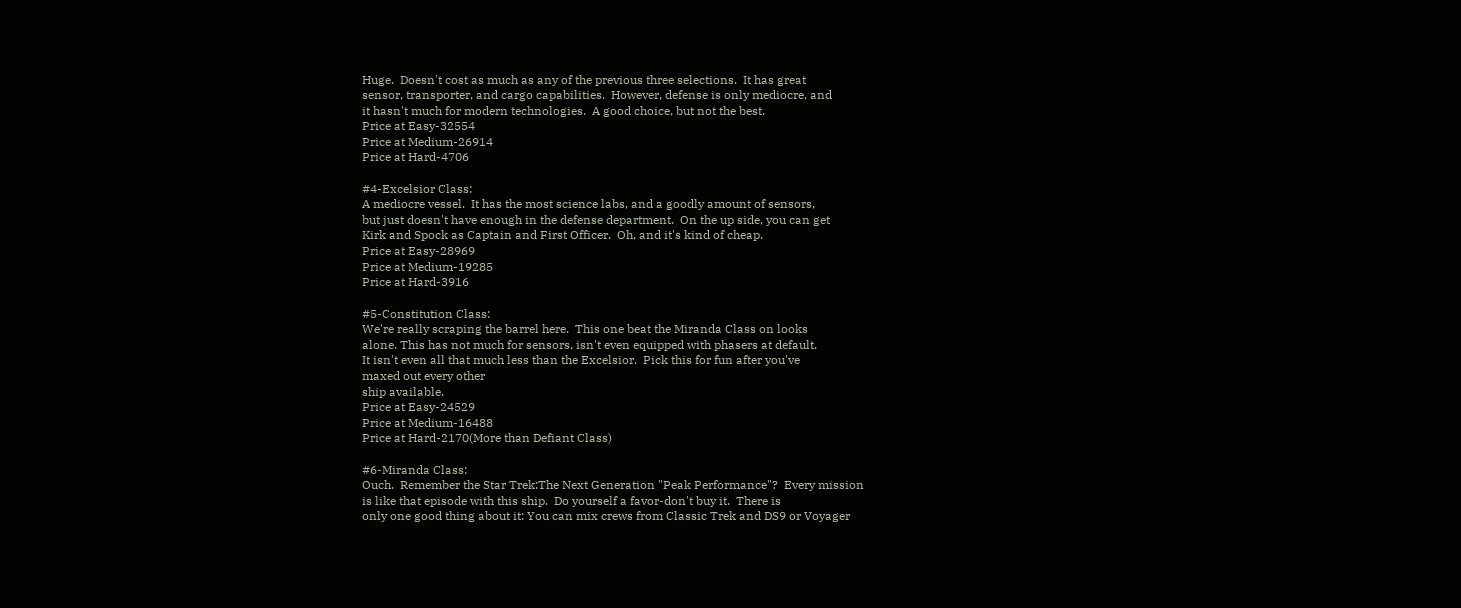Huge.  Doesn't cost as much as any of the previous three selections.  It has great
sensor, transporter, and cargo capabilities.  However, defense is only mediocre, and
it hasn't much for modern technologies.  A good choice, but not the best.
Price at Easy-32554
Price at Medium-26914
Price at Hard-4706

#4-Excelsior Class:
A mediocre vessel.  It has the most science labs, and a goodly amount of sensors,
but just doesn't have enough in the defense department.  On the up side, you can get
Kirk and Spock as Captain and First Officer.  Oh, and it's kind of cheap.
Price at Easy-28969
Price at Medium-19285
Price at Hard-3916

#5-Constitution Class:
We're really scraping the barrel here.  This one beat the Miranda Class on looks
alone. This has not much for sensors, isn't even equipped with phasers at default.
It isn't even all that much less than the Excelsior.  Pick this for fun after you've
maxed out every other
ship available.
Price at Easy-24529
Price at Medium-16488
Price at Hard-2170(More than Defiant Class)

#6-Miranda Class:
Ouch.  Remember the Star Trek:The Next Generation "Peak Performance"?  Every mission
is like that episode with this ship.  Do yourself a favor-don't buy it.  There is
only one good thing about it: You can mix crews from Classic Trek and DS9 or Voyager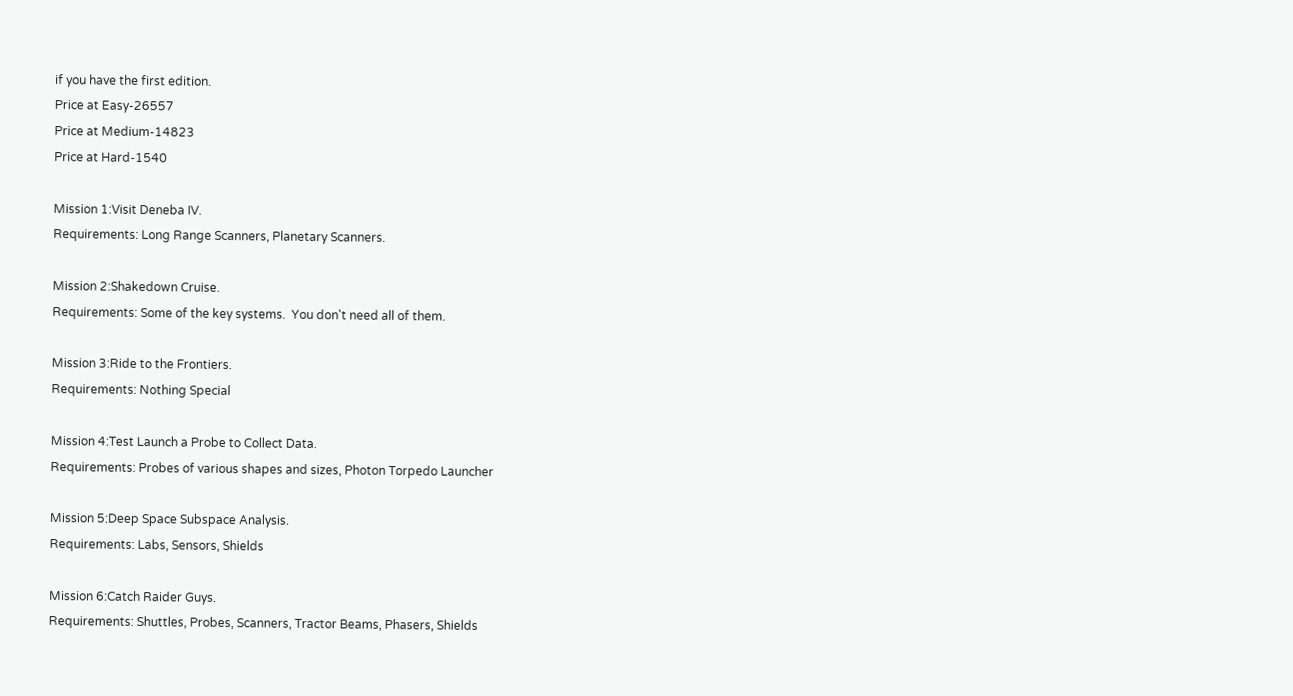if you have the first edition.
Price at Easy-26557
Price at Medium-14823
Price at Hard-1540

Mission 1:Visit Deneba IV.
Requirements: Long Range Scanners, Planetary Scanners.

Mission 2:Shakedown Cruise.
Requirements: Some of the key systems.  You don't need all of them.

Mission 3:Ride to the Frontiers.
Requirements: Nothing Special

Mission 4:Test Launch a Probe to Collect Data.
Requirements: Probes of various shapes and sizes, Photon Torpedo Launcher

Mission 5:Deep Space Subspace Analysis.
Requirements: Labs, Sensors, Shields

Mission 6:Catch Raider Guys.
Requirements: Shuttles, Probes, Scanners, Tractor Beams, Phasers, Shields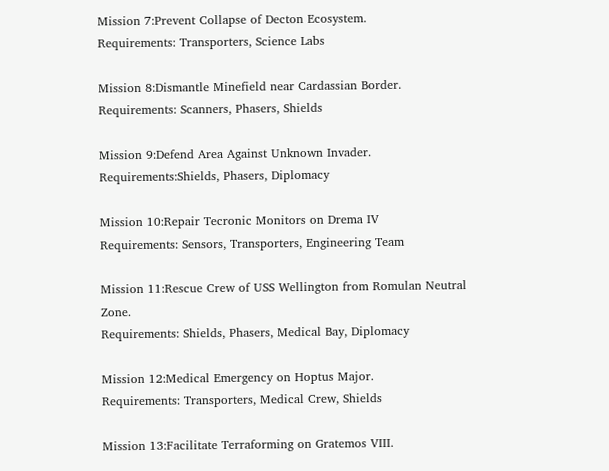Mission 7:Prevent Collapse of Decton Ecosystem.
Requirements: Transporters, Science Labs

Mission 8:Dismantle Minefield near Cardassian Border.
Requirements: Scanners, Phasers, Shields

Mission 9:Defend Area Against Unknown Invader.
Requirements:Shields, Phasers, Diplomacy

Mission 10:Repair Tecronic Monitors on Drema IV
Requirements: Sensors, Transporters, Engineering Team

Mission 11:Rescue Crew of USS Wellington from Romulan Neutral Zone.
Requirements: Shields, Phasers, Medical Bay, Diplomacy

Mission 12:Medical Emergency on Hoptus Major.
Requirements: Transporters, Medical Crew, Shields

Mission 13:Facilitate Terraforming on Gratemos VIII.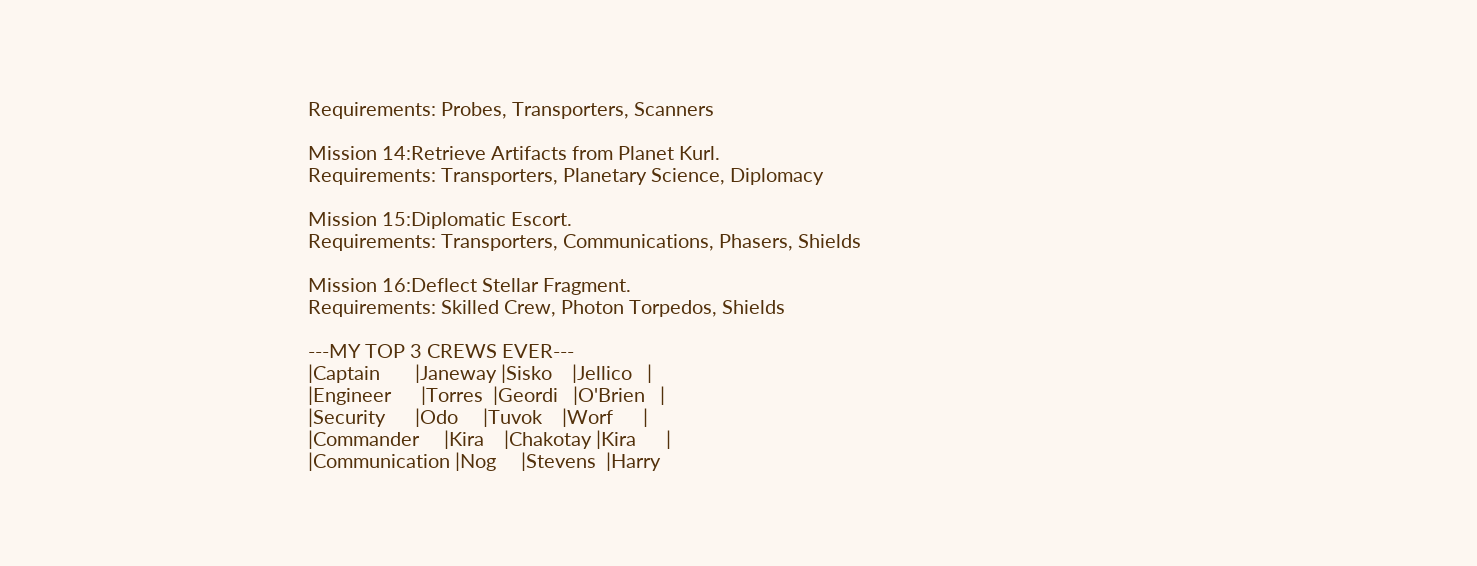Requirements: Probes, Transporters, Scanners

Mission 14:Retrieve Artifacts from Planet Kurl.
Requirements: Transporters, Planetary Science, Diplomacy

Mission 15:Diplomatic Escort.
Requirements: Transporters, Communications, Phasers, Shields

Mission 16:Deflect Stellar Fragment.
Requirements: Skilled Crew, Photon Torpedos, Shields

---MY TOP 3 CREWS EVER---
|Captain       |Janeway |Sisko    |Jellico   |
|Engineer      |Torres  |Geordi   |O'Brien   |
|Security      |Odo     |Tuvok    |Worf      |
|Commander     |Kira    |Chakotay |Kira      |
|Communication |Nog     |Stevens  |Harry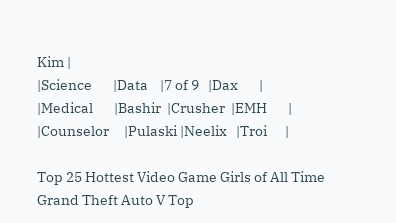Kim |
|Science       |Data    |7 of 9   |Dax       |
|Medical       |Bashir  |Crusher  |EMH       |
|Counselor     |Pulaski |Neelix   |Troi      |

Top 25 Hottest Video Game Girls of All Time
Grand Theft Auto V Top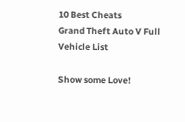10 Best Cheats
Grand Theft Auto V Full Vehicle List

Show some Love!